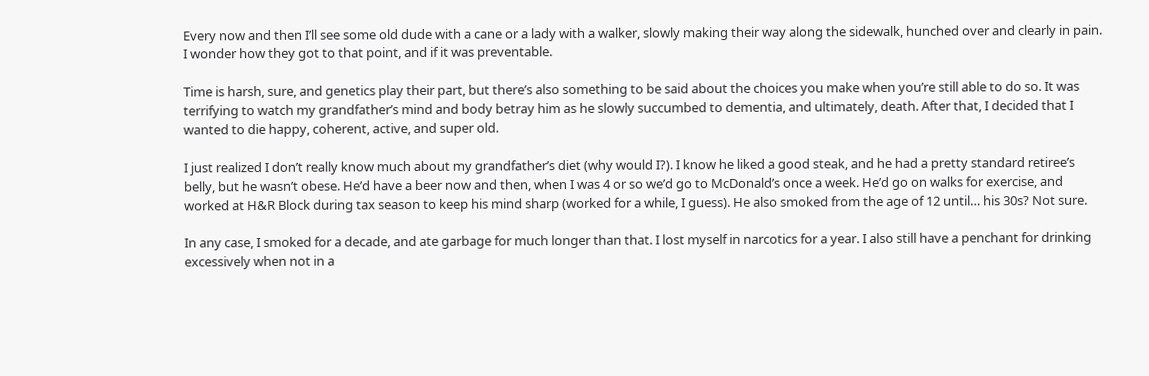Every now and then I’ll see some old dude with a cane or a lady with a walker, slowly making their way along the sidewalk, hunched over and clearly in pain. I wonder how they got to that point, and if it was preventable.

Time is harsh, sure, and genetics play their part, but there’s also something to be said about the choices you make when you’re still able to do so. It was terrifying to watch my grandfather’s mind and body betray him as he slowly succumbed to dementia, and ultimately, death. After that, I decided that I wanted to die happy, coherent, active, and super old.

I just realized I don’t really know much about my grandfather’s diet (why would I?). I know he liked a good steak, and he had a pretty standard retiree’s belly, but he wasn’t obese. He’d have a beer now and then, when I was 4 or so we’d go to McDonald’s once a week. He’d go on walks for exercise, and worked at H&R Block during tax season to keep his mind sharp (worked for a while, I guess). He also smoked from the age of 12 until… his 30s? Not sure.

In any case, I smoked for a decade, and ate garbage for much longer than that. I lost myself in narcotics for a year. I also still have a penchant for drinking excessively when not in a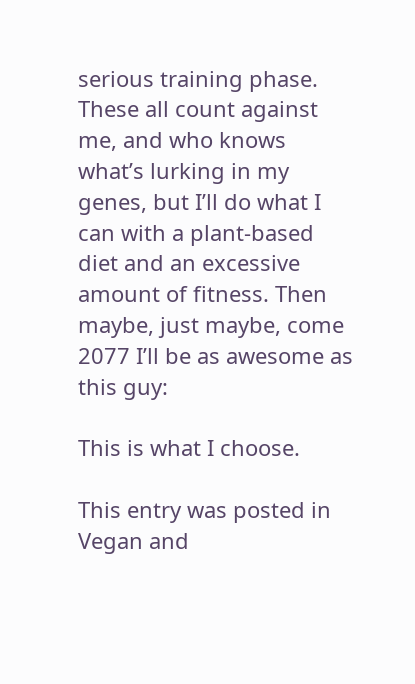serious training phase. These all count against me, and who knows what’s lurking in my genes, but I’ll do what I can with a plant-based diet and an excessive amount of fitness. Then maybe, just maybe, come 2077 I’ll be as awesome as this guy:

This is what I choose.

This entry was posted in Vegan and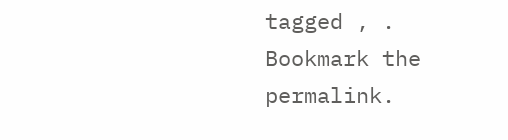tagged , . Bookmark the permalink.